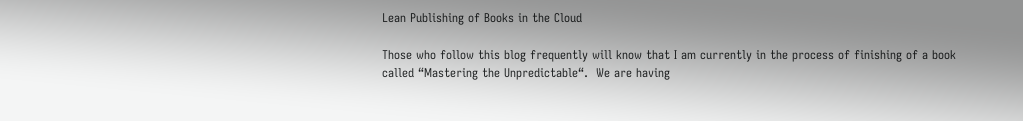Lean Publishing of Books in the Cloud

Those who follow this blog frequently will know that I am currently in the process of finishing of a book called “Mastering the Unpredictable“.  We are having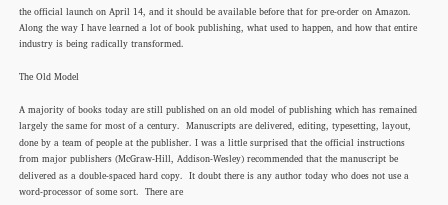the official launch on April 14, and it should be available before that for pre-order on Amazon. Along the way I have learned a lot of book publishing, what used to happen, and how that entire industry is being radically transformed.

The Old Model

A majority of books today are still published on an old model of publishing which has remained largely the same for most of a century.  Manuscripts are delivered, editing, typesetting, layout, done by a team of people at the publisher. I was a little surprised that the official instructions from major publishers (McGraw-Hill, Addison-Wesley) recommended that the manuscript be delivered as a double-spaced hard copy.  It doubt there is any author today who does not use a word-processor of some sort.  There are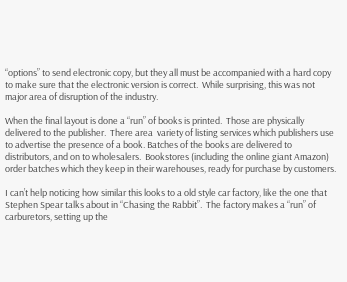“options” to send electronic copy, but they all must be accompanied with a hard copy to make sure that the electronic version is correct.  While surprising, this was not major area of disruption of the industry.

When the final layout is done a “run” of books is printed.  Those are physically delivered to the publisher.  There area  variety of listing services which publishers use to advertise the presence of a book. Batches of the books are delivered to distributors, and on to wholesalers.  Bookstores (including the online giant Amazon) order batches which they keep in their warehouses, ready for purchase by customers.

I can’t help noticing how similar this looks to a old style car factory, like the one that Stephen Spear talks about in “Chasing the Rabbit”.  The factory makes a “run” of carburetors, setting up the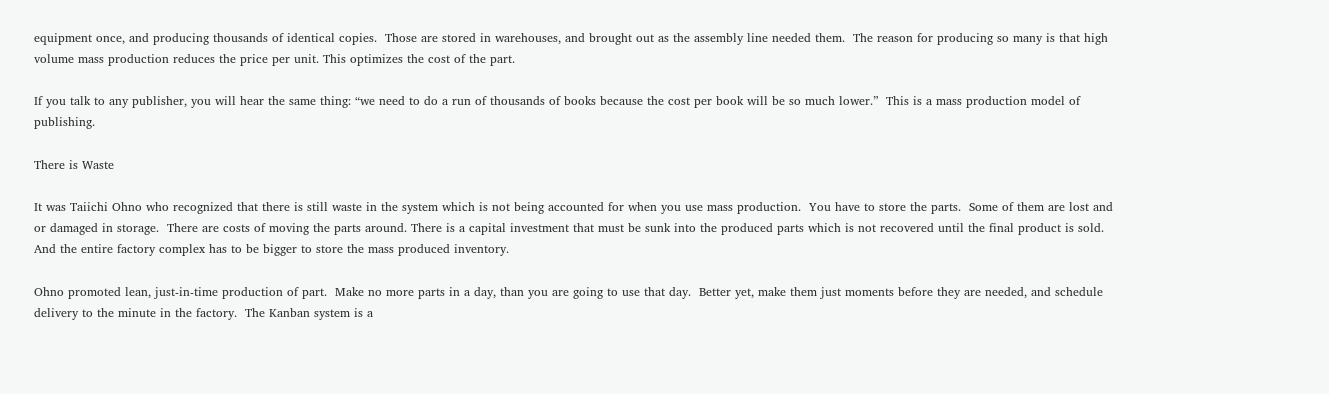equipment once, and producing thousands of identical copies.  Those are stored in warehouses, and brought out as the assembly line needed them.  The reason for producing so many is that high volume mass production reduces the price per unit. This optimizes the cost of the part.

If you talk to any publisher, you will hear the same thing: “we need to do a run of thousands of books because the cost per book will be so much lower.”  This is a mass production model of publishing.

There is Waste

It was Taiichi Ohno who recognized that there is still waste in the system which is not being accounted for when you use mass production.  You have to store the parts.  Some of them are lost and or damaged in storage.  There are costs of moving the parts around. There is a capital investment that must be sunk into the produced parts which is not recovered until the final product is sold.  And the entire factory complex has to be bigger to store the mass produced inventory.

Ohno promoted lean, just-in-time production of part.  Make no more parts in a day, than you are going to use that day.  Better yet, make them just moments before they are needed, and schedule delivery to the minute in the factory.  The Kanban system is a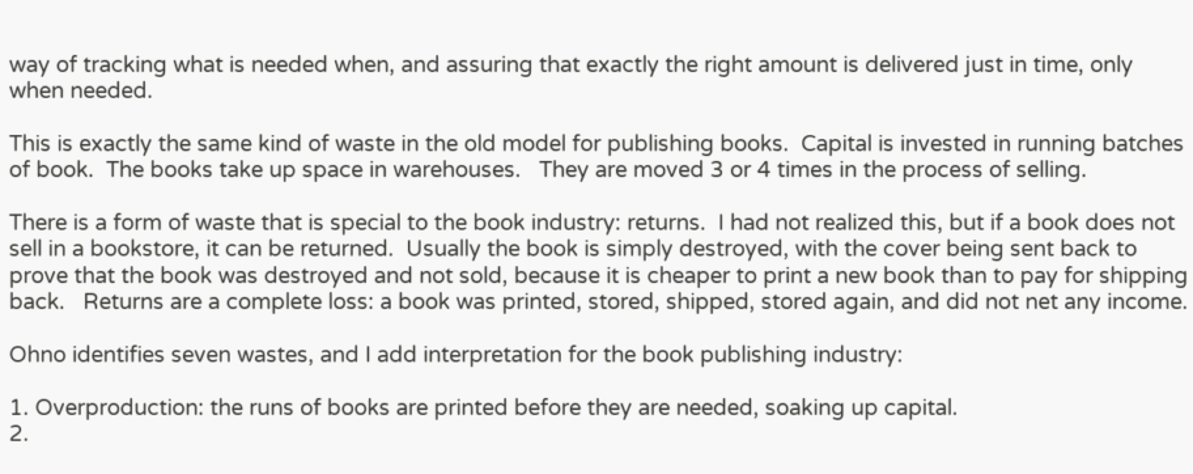way of tracking what is needed when, and assuring that exactly the right amount is delivered just in time, only when needed.

This is exactly the same kind of waste in the old model for publishing books.  Capital is invested in running batches of book.  The books take up space in warehouses.   They are moved 3 or 4 times in the process of selling.

There is a form of waste that is special to the book industry: returns.  I had not realized this, but if a book does not sell in a bookstore, it can be returned.  Usually the book is simply destroyed, with the cover being sent back to prove that the book was destroyed and not sold, because it is cheaper to print a new book than to pay for shipping back.   Returns are a complete loss: a book was printed, stored, shipped, stored again, and did not net any income.

Ohno identifies seven wastes, and I add interpretation for the book publishing industry:

1. Overproduction: the runs of books are printed before they are needed, soaking up capital.
2.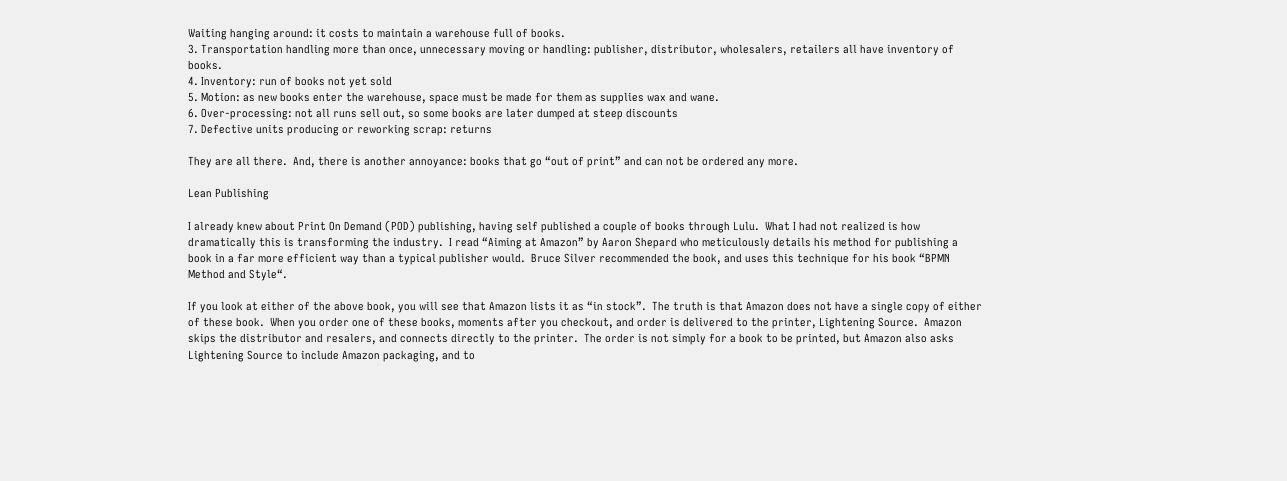Waiting hanging around: it costs to maintain a warehouse full of books.
3. Transportation handling more than once, unnecessary moving or handling: publisher, distributor, wholesalers, retailers all have inventory of books.
4. Inventory: run of books not yet sold
5. Motion: as new books enter the warehouse, space must be made for them as supplies wax and wane.
6. Over-processing: not all runs sell out, so some books are later dumped at steep discounts
7. Defective units producing or reworking scrap: returns

They are all there.  And, there is another annoyance: books that go “out of print” and can not be ordered any more.

Lean Publishing

I already knew about Print On Demand (POD) publishing, having self published a couple of books through Lulu.  What I had not realized is how dramatically this is transforming the industry.  I read “Aiming at Amazon” by Aaron Shepard who meticulously details his method for publishing a book in a far more efficient way than a typical publisher would.  Bruce Silver recommended the book, and uses this technique for his book “BPMN Method and Style“.

If you look at either of the above book, you will see that Amazon lists it as “in stock”.  The truth is that Amazon does not have a single copy of either of these book.  When you order one of these books, moments after you checkout, and order is delivered to the printer, Lightening Source.  Amazon skips the distributor and resalers, and connects directly to the printer.  The order is not simply for a book to be printed, but Amazon also asks Lightening Source to include Amazon packaging, and to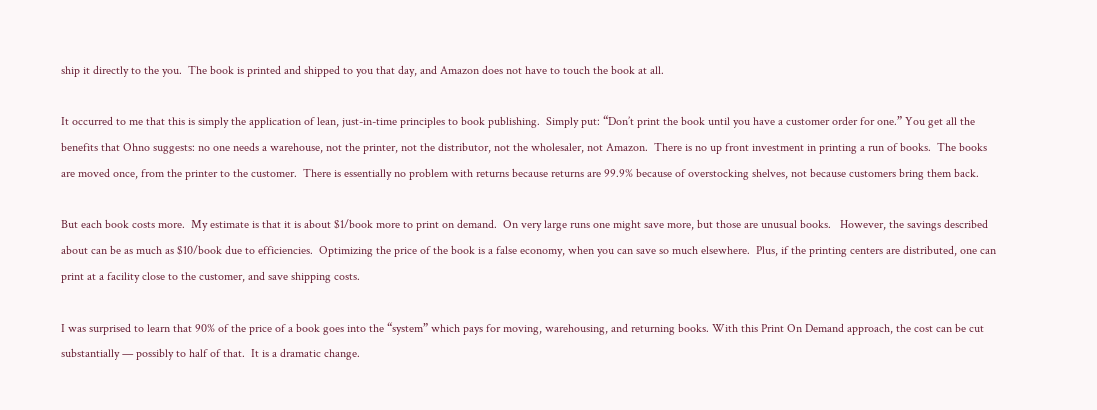ship it directly to the you.  The book is printed and shipped to you that day, and Amazon does not have to touch the book at all.

It occurred to me that this is simply the application of lean, just-in-time principles to book publishing.  Simply put: “Don’t print the book until you have a customer order for one.” You get all the benefits that Ohno suggests: no one needs a warehouse, not the printer, not the distributor, not the wholesaler, not Amazon.  There is no up front investment in printing a run of books.  The books are moved once, from the printer to the customer.  There is essentially no problem with returns because returns are 99.9% because of overstocking shelves, not because customers bring them back.

But each book costs more.  My estimate is that it is about $1/book more to print on demand.  On very large runs one might save more, but those are unusual books.   However, the savings described about can be as much as $10/book due to efficiencies.  Optimizing the price of the book is a false economy, when you can save so much elsewhere.  Plus, if the printing centers are distributed, one can print at a facility close to the customer, and save shipping costs.

I was surprised to learn that 90% of the price of a book goes into the “system” which pays for moving, warehousing, and returning books. With this Print On Demand approach, the cost can be cut substantially — possibly to half of that.  It is a dramatic change.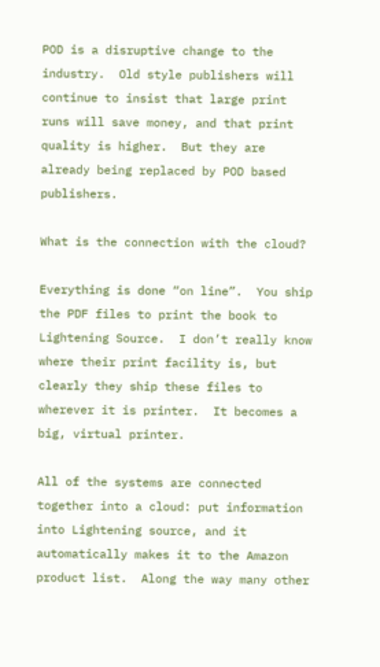POD is a disruptive change to the industry.  Old style publishers will continue to insist that large print runs will save money, and that print quality is higher.  But they are already being replaced by POD based publishers.

What is the connection with the cloud?

Everything is done “on line”.  You ship the PDF files to print the book to Lightening Source.  I don’t really know where their print facility is, but clearly they ship these files to wherever it is printer.  It becomes a big, virtual printer.

All of the systems are connected together into a cloud: put information into Lightening source, and it automatically makes it to the Amazon product list.  Along the way many other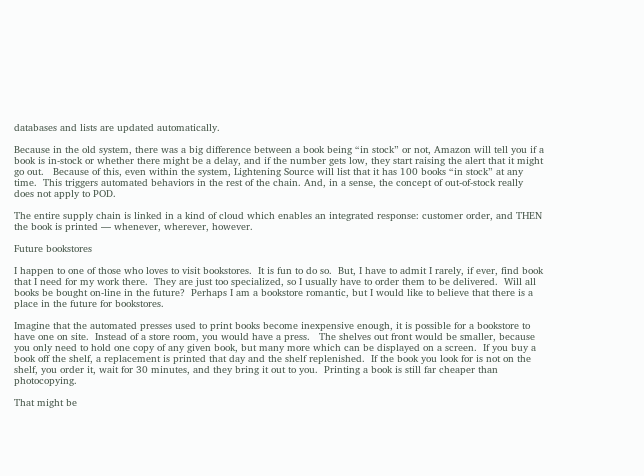databases and lists are updated automatically.

Because in the old system, there was a big difference between a book being “in stock” or not, Amazon will tell you if a book is in-stock or whether there might be a delay, and if the number gets low, they start raising the alert that it might go out.   Because of this, even within the system, Lightening Source will list that it has 100 books “in stock” at any time.  This triggers automated behaviors in the rest of the chain. And, in a sense, the concept of out-of-stock really does not apply to POD.

The entire supply chain is linked in a kind of cloud which enables an integrated response: customer order, and THEN the book is printed — whenever, wherever, however.

Future bookstores

I happen to one of those who loves to visit bookstores.  It is fun to do so.  But, I have to admit I rarely, if ever, find book that I need for my work there.  They are just too specialized, so I usually have to order them to be delivered.  Will all books be bought on-line in the future?  Perhaps I am a bookstore romantic, but I would like to believe that there is a place in the future for bookstores.

Imagine that the automated presses used to print books become inexpensive enough, it is possible for a bookstore to have one on site.  Instead of a store room, you would have a press.   The shelves out front would be smaller, because you only need to hold one copy of any given book, but many more which can be displayed on a screen.  If you buy a book off the shelf, a replacement is printed that day and the shelf replenished.  If the book you look for is not on the shelf, you order it, wait for 30 minutes, and they bring it out to you.  Printing a book is still far cheaper than photocopying.

That might be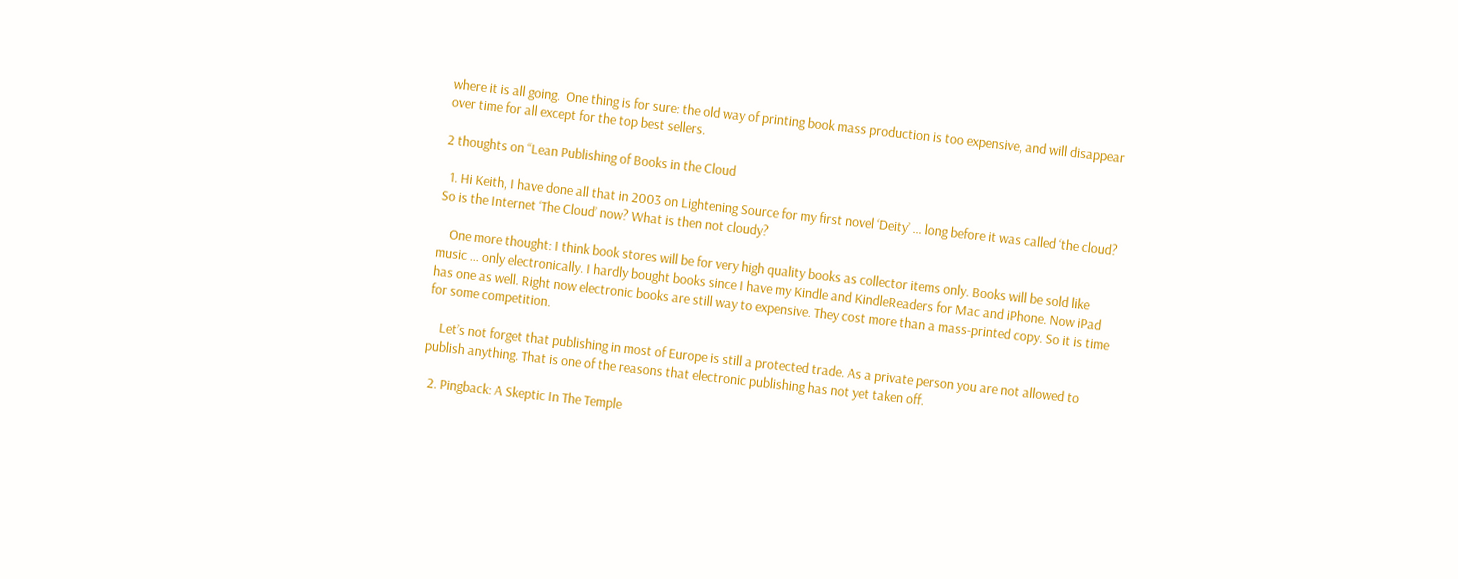where it is all going.  One thing is for sure: the old way of printing book mass production is too expensive, and will disappear over time for all except for the top best sellers.

2 thoughts on “Lean Publishing of Books in the Cloud

  1. Hi Keith, I have done all that in 2003 on Lightening Source for my first novel ‘Deity’ … long before it was called ‘the cloud? So is the Internet ‘The Cloud’ now? What is then not cloudy?

    One more thought: I think book stores will be for very high quality books as collector items only. Books will be sold like music … only electronically. I hardly bought books since I have my Kindle and KindleReaders for Mac and iPhone. Now iPad has one as well. Right now electronic books are still way to expensive. They cost more than a mass-printed copy. So it is time for some competition.

    Let’s not forget that publishing in most of Europe is still a protected trade. As a private person you are not allowed to publish anything. That is one of the reasons that electronic publishing has not yet taken off.

  2. Pingback: A Skeptic In The Temple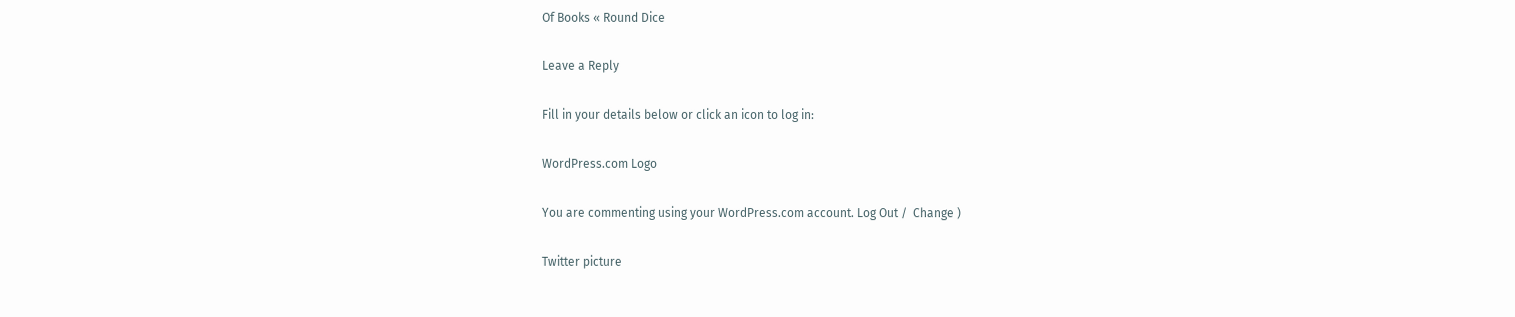Of Books « Round Dice

Leave a Reply

Fill in your details below or click an icon to log in:

WordPress.com Logo

You are commenting using your WordPress.com account. Log Out /  Change )

Twitter picture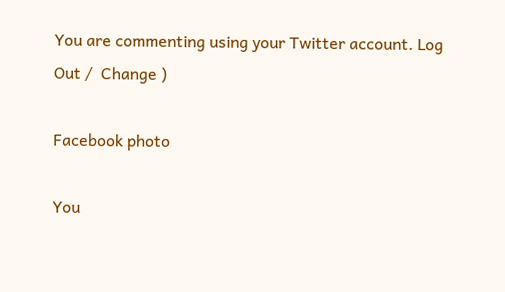You are commenting using your Twitter account. Log Out /  Change )

Facebook photo

You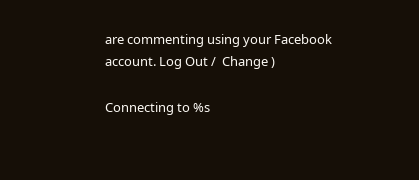are commenting using your Facebook account. Log Out /  Change )

Connecting to %s